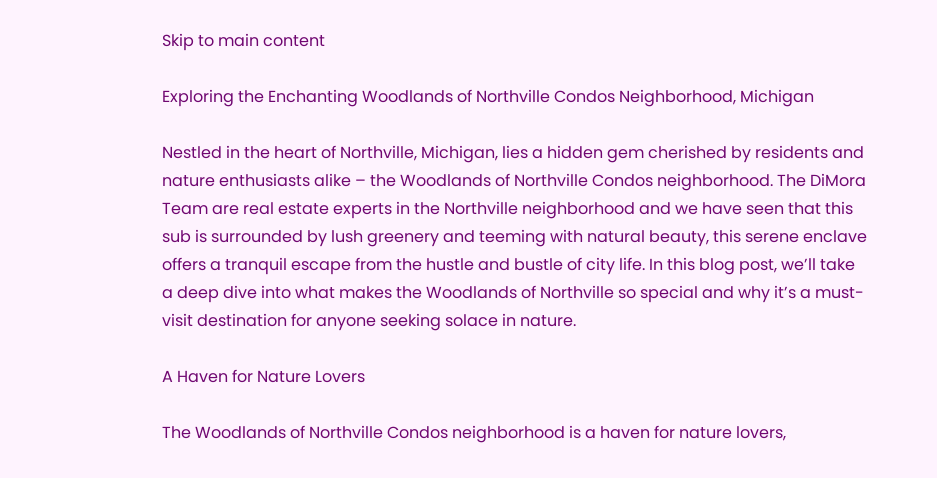Skip to main content

Exploring the Enchanting Woodlands of Northville Condos Neighborhood, Michigan

Nestled in the heart of Northville, Michigan, lies a hidden gem cherished by residents and nature enthusiasts alike – the Woodlands of Northville Condos neighborhood. The DiMora Team are real estate experts in the Northville neighborhood and we have seen that this sub is surrounded by lush greenery and teeming with natural beauty, this serene enclave offers a tranquil escape from the hustle and bustle of city life. In this blog post, we’ll take a deep dive into what makes the Woodlands of Northville so special and why it’s a must-visit destination for anyone seeking solace in nature.

A Haven for Nature Lovers

The Woodlands of Northville Condos neighborhood is a haven for nature lovers,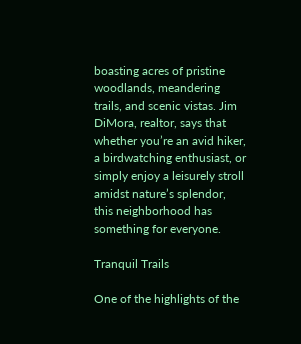boasting acres of pristine woodlands, meandering trails, and scenic vistas. Jim DiMora, realtor, says that whether you’re an avid hiker, a birdwatching enthusiast, or simply enjoy a leisurely stroll amidst nature’s splendor, this neighborhood has something for everyone.

Tranquil Trails

One of the highlights of the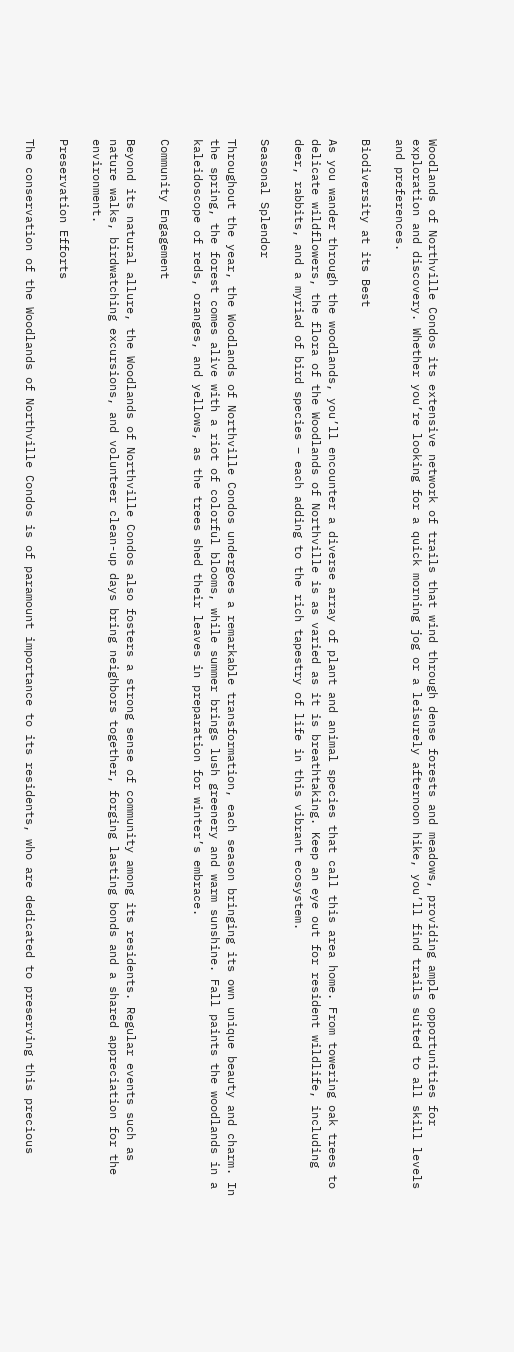Woodlands of Northville Condos its extensive network of trails that wind through dense forests and meadows, providing ample opportunities for exploration and discovery. Whether you’re looking for a quick morning jog or a leisurely afternoon hike, you’ll find trails suited to all skill levels and preferences.

Biodiversity at its Best

As you wander through the woodlands, you’ll encounter a diverse array of plant and animal species that call this area home. From towering oak trees to delicate wildflowers, the flora of the Woodlands of Northville is as varied as it is breathtaking. Keep an eye out for resident wildlife, including deer, rabbits, and a myriad of bird species – each adding to the rich tapestry of life in this vibrant ecosystem.

Seasonal Splendor

Throughout the year, the Woodlands of Northville Condos undergoes a remarkable transformation, each season bringing its own unique beauty and charm. In the spring, the forest comes alive with a riot of colorful blooms, while summer brings lush greenery and warm sunshine. Fall paints the woodlands in a kaleidoscope of reds, oranges, and yellows, as the trees shed their leaves in preparation for winter’s embrace.

Community Engagement

Beyond its natural allure, the Woodlands of Northville Condos also fosters a strong sense of community among its residents. Regular events such as nature walks, birdwatching excursions, and volunteer clean-up days bring neighbors together, forging lasting bonds and a shared appreciation for the environment.

Preservation Efforts

The conservation of the Woodlands of Northville Condos is of paramount importance to its residents, who are dedicated to preserving this precious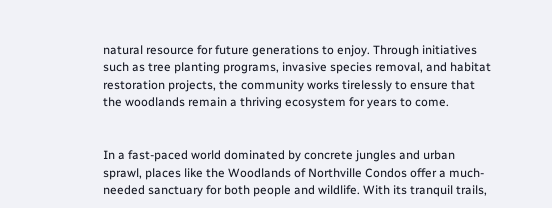natural resource for future generations to enjoy. Through initiatives such as tree planting programs, invasive species removal, and habitat restoration projects, the community works tirelessly to ensure that the woodlands remain a thriving ecosystem for years to come.


In a fast-paced world dominated by concrete jungles and urban sprawl, places like the Woodlands of Northville Condos offer a much-needed sanctuary for both people and wildlife. With its tranquil trails,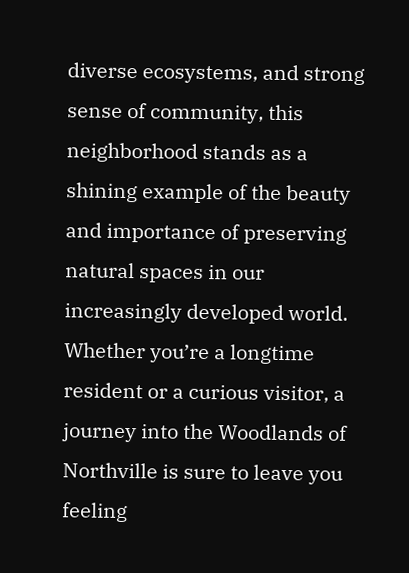diverse ecosystems, and strong sense of community, this neighborhood stands as a shining example of the beauty and importance of preserving natural spaces in our increasingly developed world. Whether you’re a longtime resident or a curious visitor, a journey into the Woodlands of Northville is sure to leave you feeling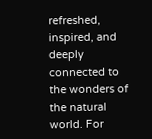refreshed, inspired, and deeply connected to the wonders of the natural world. For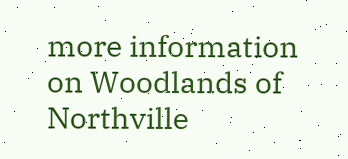more information on Woodlands of Northville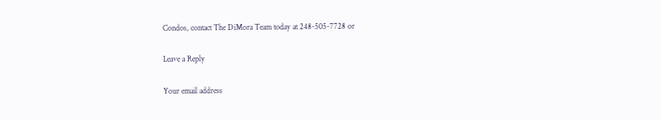Condos, contact The DiMora Team today at 248-505-7728 or

Leave a Reply

Your email address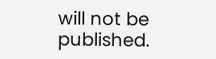will not be published.